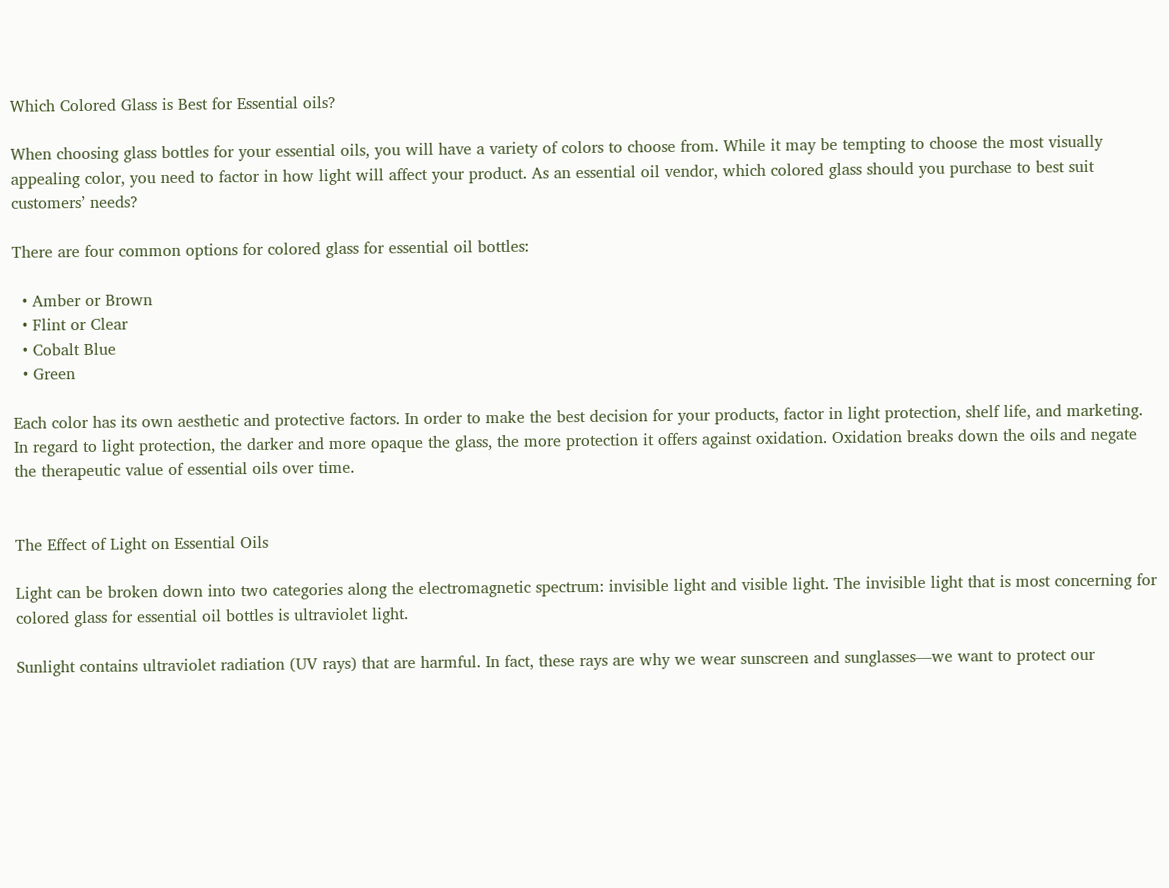Which Colored Glass is Best for Essential oils?

When choosing glass bottles for your essential oils, you will have a variety of colors to choose from. While it may be tempting to choose the most visually appealing color, you need to factor in how light will affect your product. As an essential oil vendor, which colored glass should you purchase to best suit customers’ needs?

There are four common options for colored glass for essential oil bottles:

  • Amber or Brown
  • Flint or Clear
  • Cobalt Blue
  • Green

Each color has its own aesthetic and protective factors. In order to make the best decision for your products, factor in light protection, shelf life, and marketing. In regard to light protection, the darker and more opaque the glass, the more protection it offers against oxidation. Oxidation breaks down the oils and negate the therapeutic value of essential oils over time.


The Effect of Light on Essential Oils

Light can be broken down into two categories along the electromagnetic spectrum: invisible light and visible light. The invisible light that is most concerning for colored glass for essential oil bottles is ultraviolet light.

Sunlight contains ultraviolet radiation (UV rays) that are harmful. In fact, these rays are why we wear sunscreen and sunglasses—we want to protect our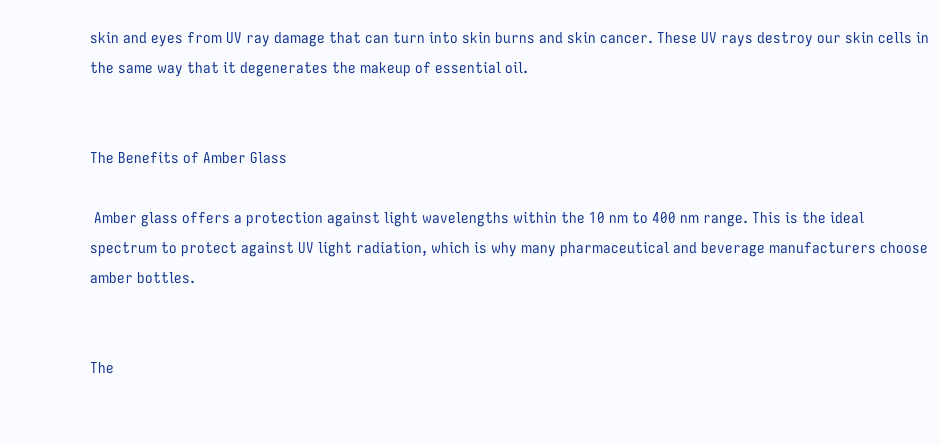skin and eyes from UV ray damage that can turn into skin burns and skin cancer. These UV rays destroy our skin cells in the same way that it degenerates the makeup of essential oil.


The Benefits of Amber Glass

 Amber glass offers a protection against light wavelengths within the 10 nm to 400 nm range. This is the ideal spectrum to protect against UV light radiation, which is why many pharmaceutical and beverage manufacturers choose amber bottles.


The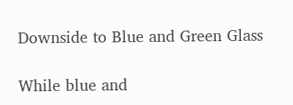Downside to Blue and Green Glass

While blue and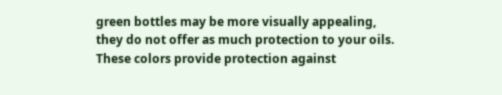green bottles may be more visually appealing, they do not offer as much protection to your oils. These colors provide protection against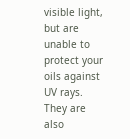visible light, but are unable to protect your oils against UV rays. They are also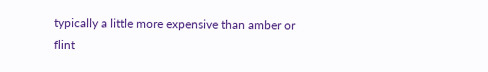typically a little more expensive than amber or flint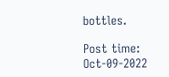bottles.

Post time: Oct-09-2022